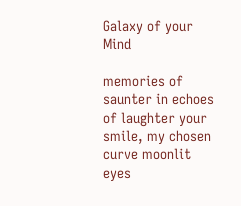Galaxy of your Mind

memories of saunter in echoes of laughter your smile, my chosen curve moonlit eyes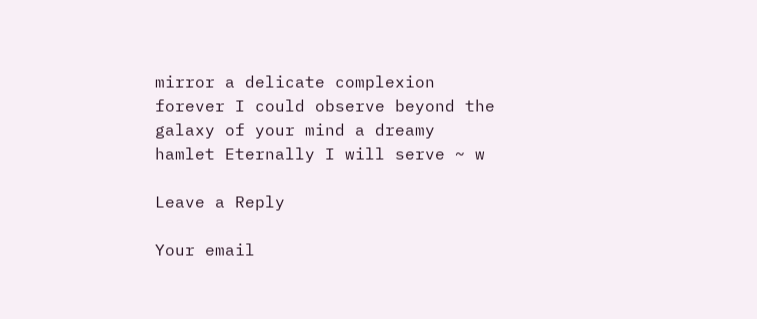mirror a delicate complexion forever I could observe beyond the galaxy of your mind a dreamy hamlet Eternally I will serve ~ w

Leave a Reply

Your email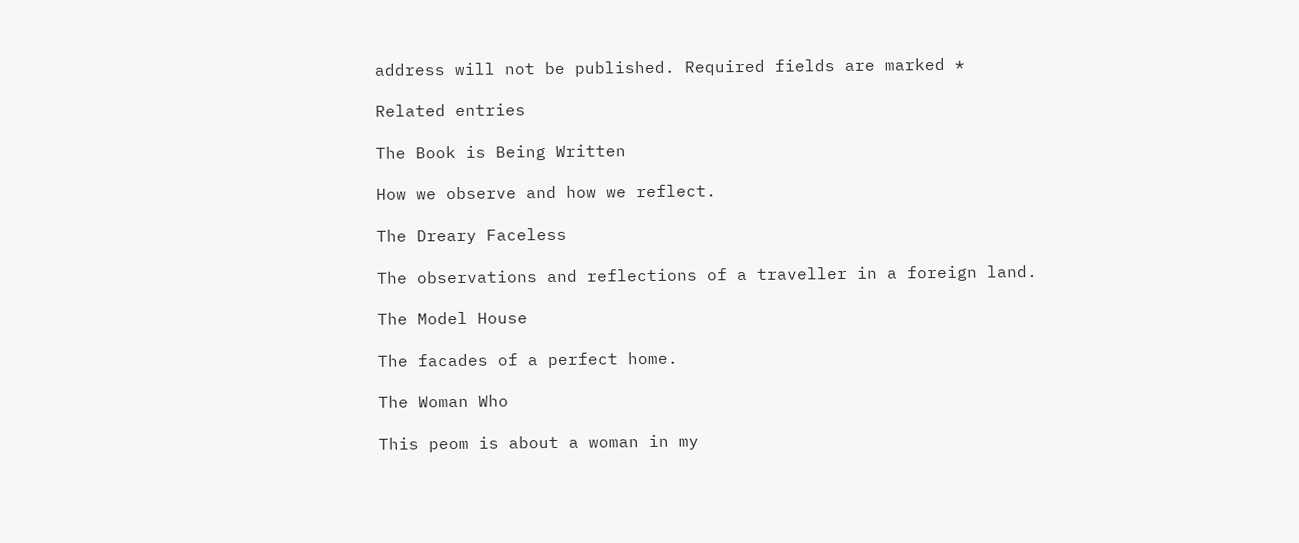address will not be published. Required fields are marked *

Related entries

The Book is Being Written

How we observe and how we reflect.

The Dreary Faceless

The observations and reflections of a traveller in a foreign land.

The Model House

The facades of a perfect home.

The Woman Who

This peom is about a woman in my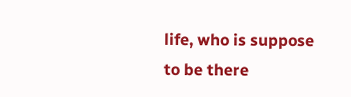life, who is suppose to be there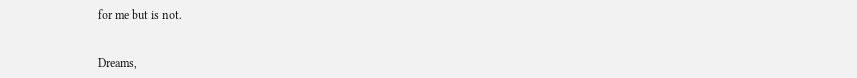for me but is not.


Dreams,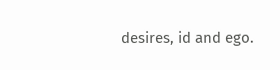desires, id and ego.